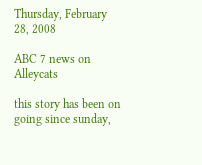Thursday, February 28, 2008

ABC 7 news on Alleycats

this story has been on going since sunday,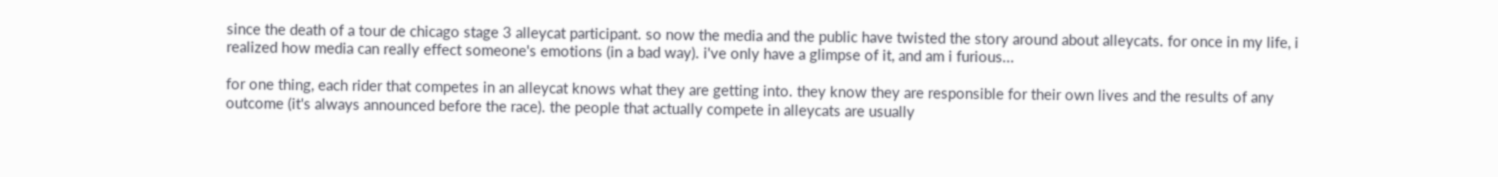since the death of a tour de chicago stage 3 alleycat participant. so now the media and the public have twisted the story around about alleycats. for once in my life, i realized how media can really effect someone's emotions (in a bad way). i've only have a glimpse of it, and am i furious...

for one thing, each rider that competes in an alleycat knows what they are getting into. they know they are responsible for their own lives and the results of any outcome (it's always announced before the race). the people that actually compete in alleycats are usually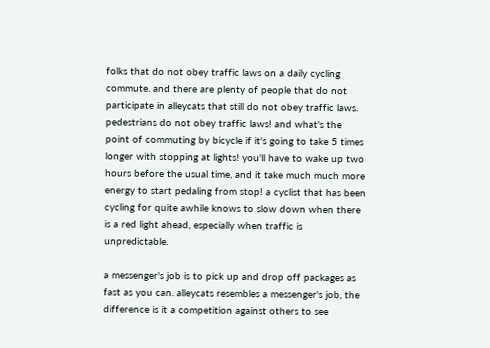folks that do not obey traffic laws on a daily cycling commute. and there are plenty of people that do not participate in alleycats that still do not obey traffic laws. pedestrians do not obey traffic laws! and what's the point of commuting by bicycle if it's going to take 5 times longer with stopping at lights! you'll have to wake up two hours before the usual time, and it take much much more energy to start pedaling from stop! a cyclist that has been cycling for quite awhile knows to slow down when there is a red light ahead, especially when traffic is unpredictable.

a messenger's job is to pick up and drop off packages as fast as you can. alleycats resembles a messenger's job, the difference is it a competition against others to see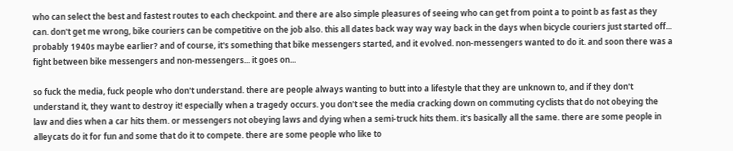who can select the best and fastest routes to each checkpoint. and there are also simple pleasures of seeing who can get from point a to point b as fast as they can. don't get me wrong, bike couriers can be competitive on the job also. this all dates back way way way back in the days when bicycle couriers just started off... probably 1940s maybe earlier? and of course, it's something that bike messengers started, and it evolved. non-messengers wanted to do it. and soon there was a fight between bike messengers and non-messengers... it goes on...

so fuck the media, fuck people who don't understand. there are people always wanting to butt into a lifestyle that they are unknown to, and if they don't understand it, they want to destroy it! especially when a tragedy occurs. you don't see the media cracking down on commuting cyclists that do not obeying the law and dies when a car hits them. or messengers not obeying laws and dying when a semi-truck hits them. it's basically all the same. there are some people in alleycats do it for fun and some that do it to compete. there are some people who like to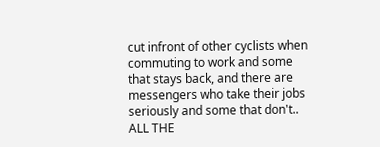cut infront of other cyclists when commuting to work and some that stays back, and there are messengers who take their jobs seriously and some that don't.. ALL THE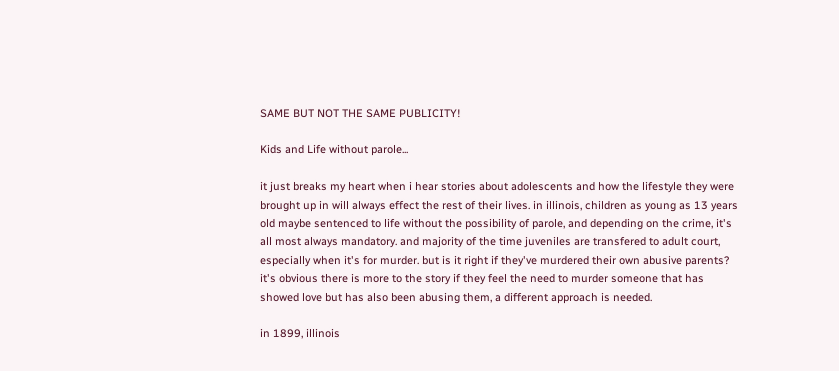SAME BUT NOT THE SAME PUBLICITY!

Kids and Life without parole...

it just breaks my heart when i hear stories about adolescents and how the lifestyle they were brought up in will always effect the rest of their lives. in illinois, children as young as 13 years old maybe sentenced to life without the possibility of parole, and depending on the crime, it's all most always mandatory. and majority of the time juveniles are transfered to adult court, especially when it's for murder. but is it right if they've murdered their own abusive parents? it's obvious there is more to the story if they feel the need to murder someone that has showed love but has also been abusing them, a different approach is needed.

in 1899, illinois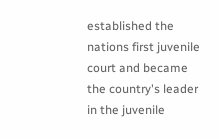established the nations first juvenile court and became the country's leader in the juvenile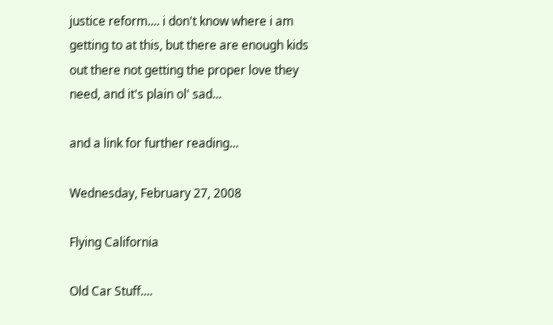justice reform.... i don't know where i am getting to at this, but there are enough kids out there not getting the proper love they need, and it's plain ol' sad...

and a link for further reading...

Wednesday, February 27, 2008

Flying California

Old Car Stuff....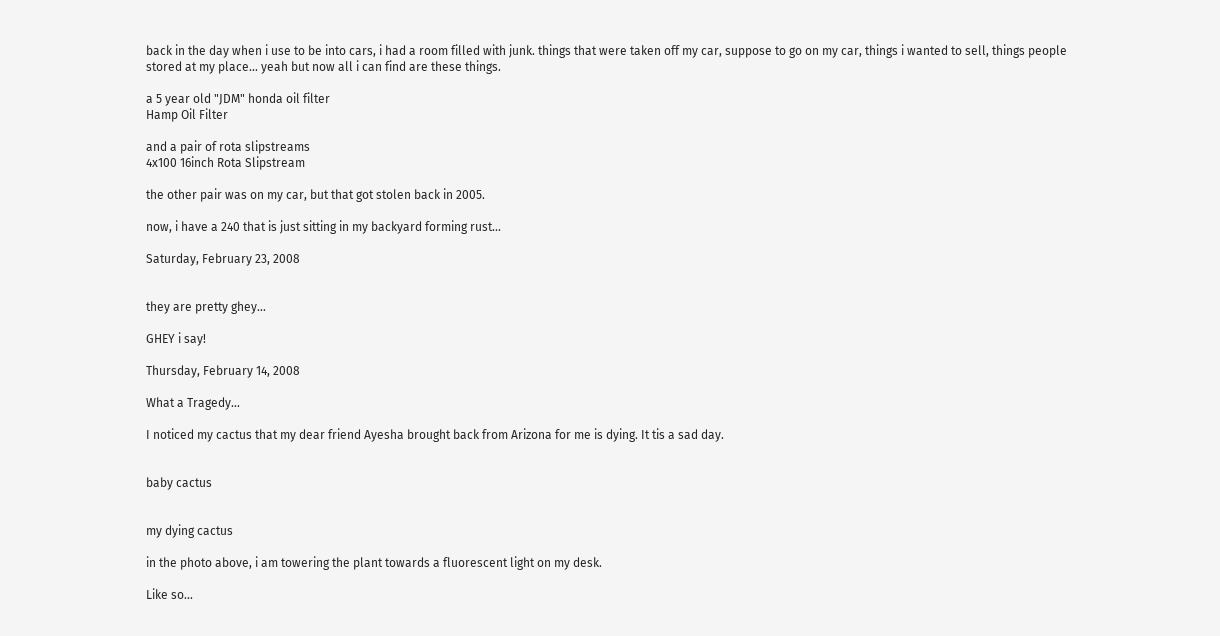back in the day when i use to be into cars, i had a room filled with junk. things that were taken off my car, suppose to go on my car, things i wanted to sell, things people stored at my place... yeah but now all i can find are these things.

a 5 year old "JDM" honda oil filter
Hamp Oil Filter

and a pair of rota slipstreams
4x100 16inch Rota Slipstream

the other pair was on my car, but that got stolen back in 2005.

now, i have a 240 that is just sitting in my backyard forming rust...

Saturday, February 23, 2008


they are pretty ghey...

GHEY i say!

Thursday, February 14, 2008

What a Tragedy...

I noticed my cactus that my dear friend Ayesha brought back from Arizona for me is dying. It tis a sad day.


baby cactus


my dying cactus

in the photo above, i am towering the plant towards a fluorescent light on my desk.

Like so...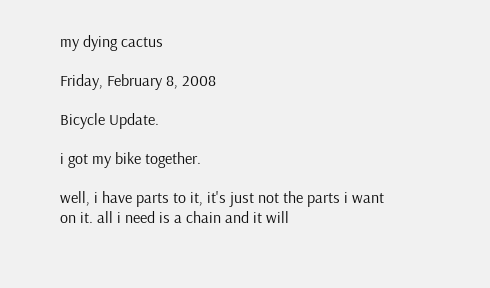my dying cactus

Friday, February 8, 2008

Bicycle Update.

i got my bike together.

well, i have parts to it, it's just not the parts i want on it. all i need is a chain and it will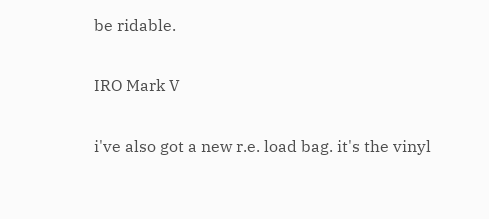be ridable.

IRO Mark V

i've also got a new r.e. load bag. it's the vinyl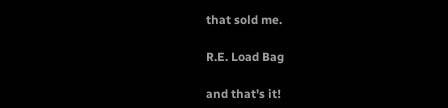that sold me.

R.E. Load Bag

and that's it!